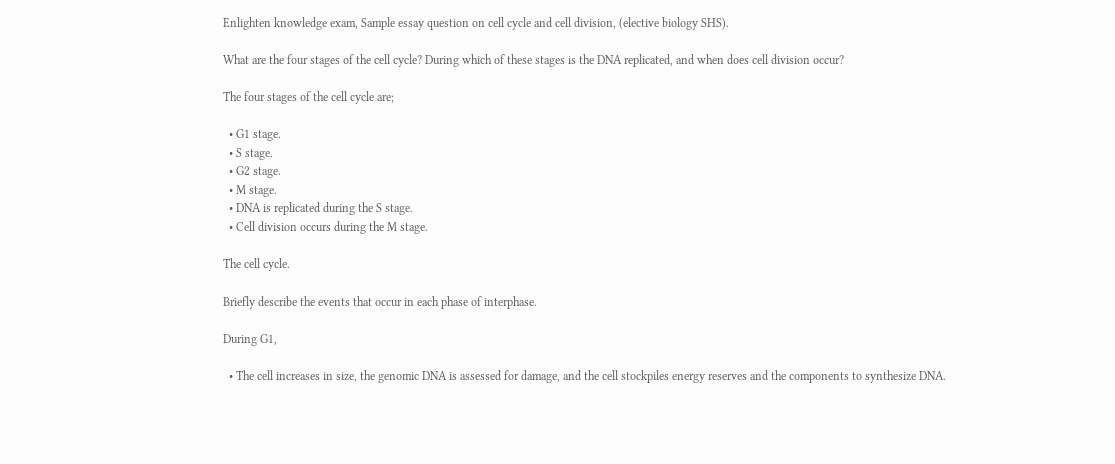Enlighten knowledge exam, Sample essay question on cell cycle and cell division, (elective biology SHS).

What are the four stages of the cell cycle? During which of these stages is the DNA replicated, and when does cell division occur?

The four stages of the cell cycle are;

  • G1 stage.
  • S stage.
  • G2 stage.
  • M stage.
  • DNA is replicated during the S stage.
  • Cell division occurs during the M stage.

The cell cycle.

Briefly describe the events that occur in each phase of interphase.

During G1,

  • The cell increases in size, the genomic DNA is assessed for damage, and the cell stockpiles energy reserves and the components to synthesize DNA.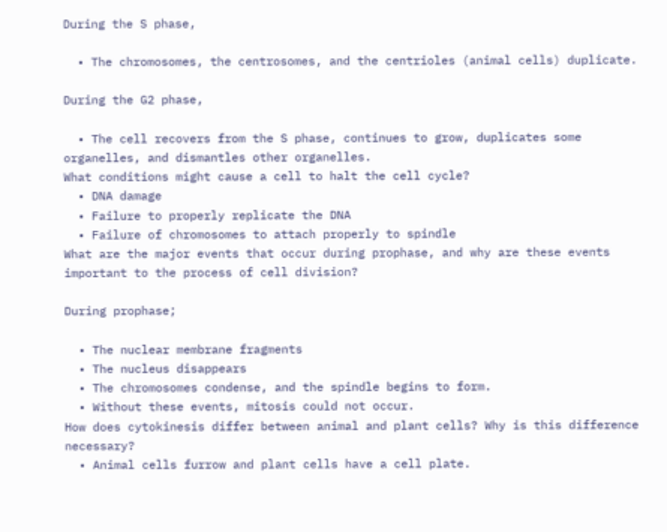During the S phase,

  • The chromosomes, the centrosomes, and the centrioles (animal cells) duplicate.

During the G2 phase,

  • The cell recovers from the S phase, continues to grow, duplicates some organelles, and dismantles other organelles.
What conditions might cause a cell to halt the cell cycle?
  • DNA damage
  • Failure to properly replicate the DNA
  • Failure of chromosomes to attach properly to spindle
What are the major events that occur during prophase, and why are these events important to the process of cell division?

During prophase;

  • The nuclear membrane fragments
  • The nucleus disappears
  • The chromosomes condense, and the spindle begins to form.
  • Without these events, mitosis could not occur.
How does cytokinesis differ between animal and plant cells? Why is this difference necessary?
  • Animal cells furrow and plant cells have a cell plate.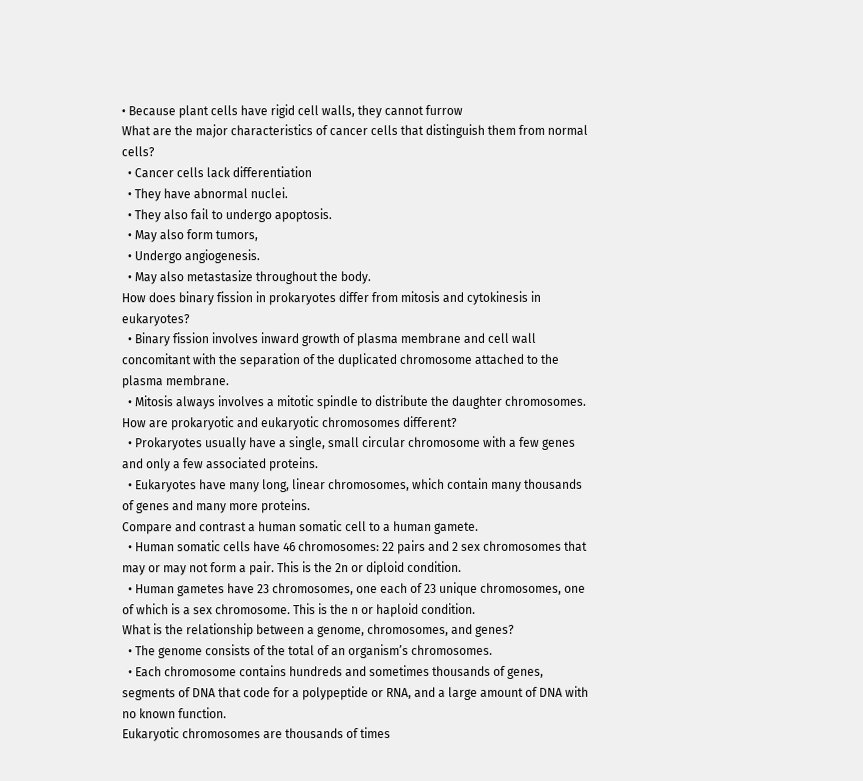• Because plant cells have rigid cell walls, they cannot furrow
What are the major characteristics of cancer cells that distinguish them from normal cells?
  • Cancer cells lack differentiation
  • They have abnormal nuclei.
  • They also fail to undergo apoptosis.
  • May also form tumors,
  • Undergo angiogenesis.
  • May also metastasize throughout the body.
How does binary fission in prokaryotes differ from mitosis and cytokinesis in eukaryotes?
  • Binary fission involves inward growth of plasma membrane and cell wall concomitant with the separation of the duplicated chromosome attached to the plasma membrane.
  • Mitosis always involves a mitotic spindle to distribute the daughter chromosomes.
How are prokaryotic and eukaryotic chromosomes different?
  • Prokaryotes usually have a single, small circular chromosome with a few genes and only a few associated proteins.
  • Eukaryotes have many long, linear chromosomes, which contain many thousands of genes and many more proteins.
Compare and contrast a human somatic cell to a human gamete.
  • Human somatic cells have 46 chromosomes: 22 pairs and 2 sex chromosomes that may or may not form a pair. This is the 2n or diploid condition.
  • Human gametes have 23 chromosomes, one each of 23 unique chromosomes, one of which is a sex chromosome. This is the n or haploid condition.
What is the relationship between a genome, chromosomes, and genes?
  • The genome consists of the total of an organism’s chromosomes.
  • Each chromosome contains hundreds and sometimes thousands of genes, segments of DNA that code for a polypeptide or RNA, and a large amount of DNA with no known function.
Eukaryotic chromosomes are thousands of times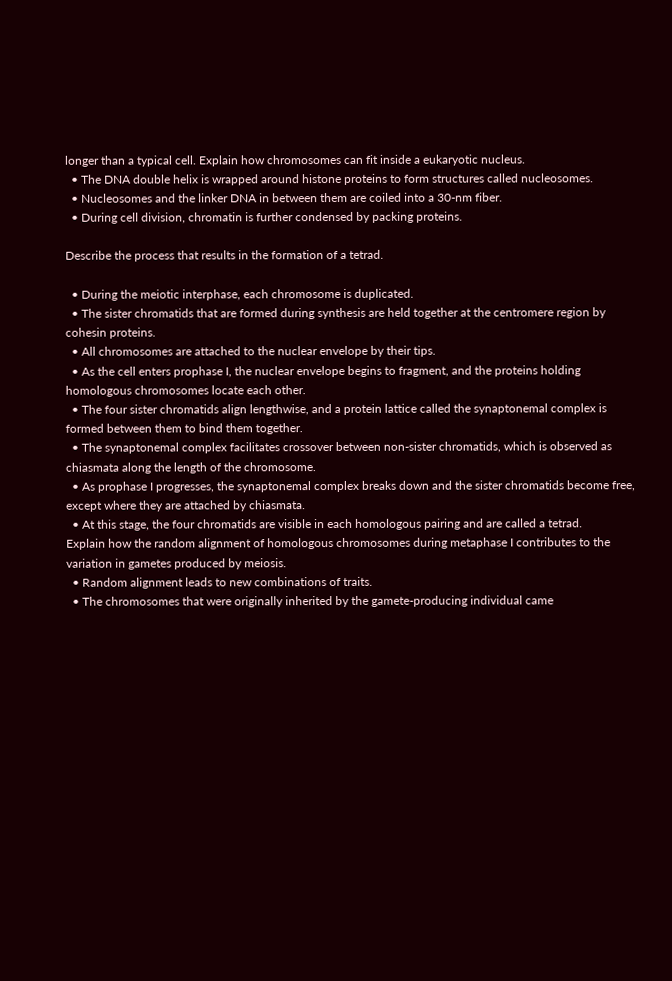longer than a typical cell. Explain how chromosomes can fit inside a eukaryotic nucleus.
  • The DNA double helix is wrapped around histone proteins to form structures called nucleosomes.
  • Nucleosomes and the linker DNA in between them are coiled into a 30-nm fiber.
  • During cell division, chromatin is further condensed by packing proteins.

Describe the process that results in the formation of a tetrad.

  • During the meiotic interphase, each chromosome is duplicated.
  • The sister chromatids that are formed during synthesis are held together at the centromere region by cohesin proteins.
  • All chromosomes are attached to the nuclear envelope by their tips.
  • As the cell enters prophase I, the nuclear envelope begins to fragment, and the proteins holding homologous chromosomes locate each other.
  • The four sister chromatids align lengthwise, and a protein lattice called the synaptonemal complex is formed between them to bind them together.
  • The synaptonemal complex facilitates crossover between non-sister chromatids, which is observed as chiasmata along the length of the chromosome.
  • As prophase I progresses, the synaptonemal complex breaks down and the sister chromatids become free, except where they are attached by chiasmata.
  • At this stage, the four chromatids are visible in each homologous pairing and are called a tetrad.
Explain how the random alignment of homologous chromosomes during metaphase I contributes to the variation in gametes produced by meiosis.
  • Random alignment leads to new combinations of traits.
  • The chromosomes that were originally inherited by the gamete-producing individual came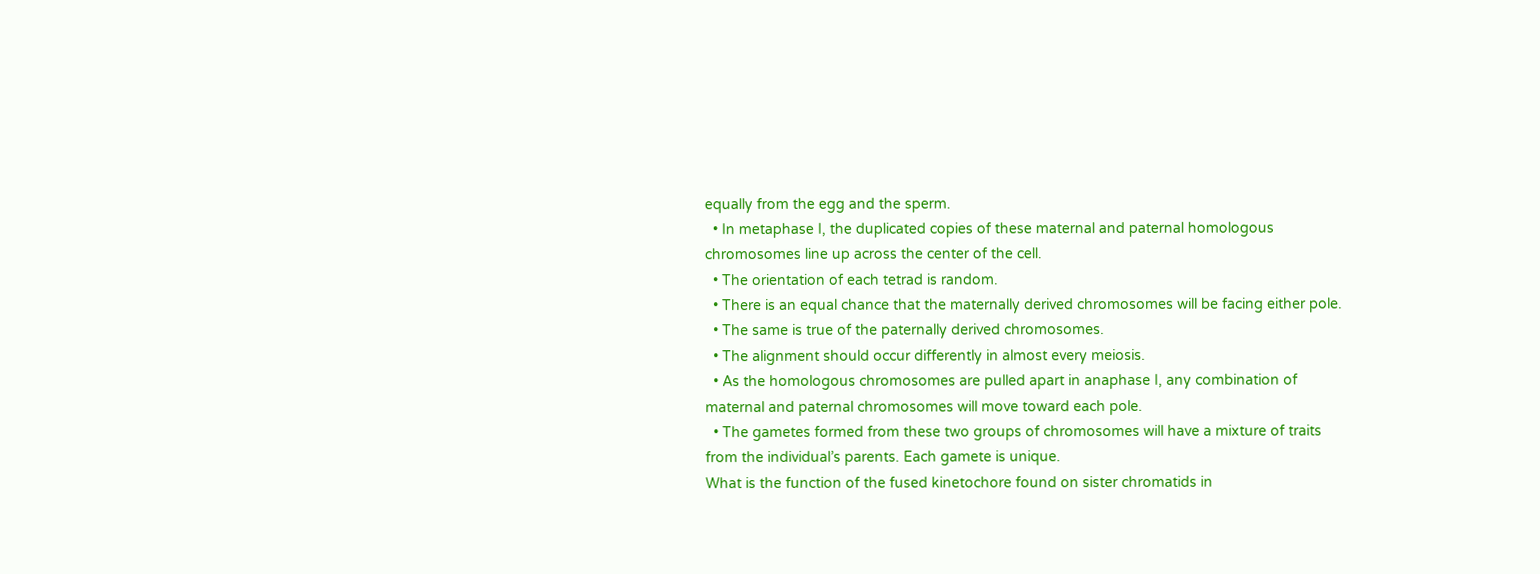equally from the egg and the sperm.
  • In metaphase I, the duplicated copies of these maternal and paternal homologous chromosomes line up across the center of the cell.
  • The orientation of each tetrad is random.
  • There is an equal chance that the maternally derived chromosomes will be facing either pole.
  • The same is true of the paternally derived chromosomes.
  • The alignment should occur differently in almost every meiosis.
  • As the homologous chromosomes are pulled apart in anaphase I, any combination of maternal and paternal chromosomes will move toward each pole.
  • The gametes formed from these two groups of chromosomes will have a mixture of traits from the individual’s parents. Each gamete is unique.
What is the function of the fused kinetochore found on sister chromatids in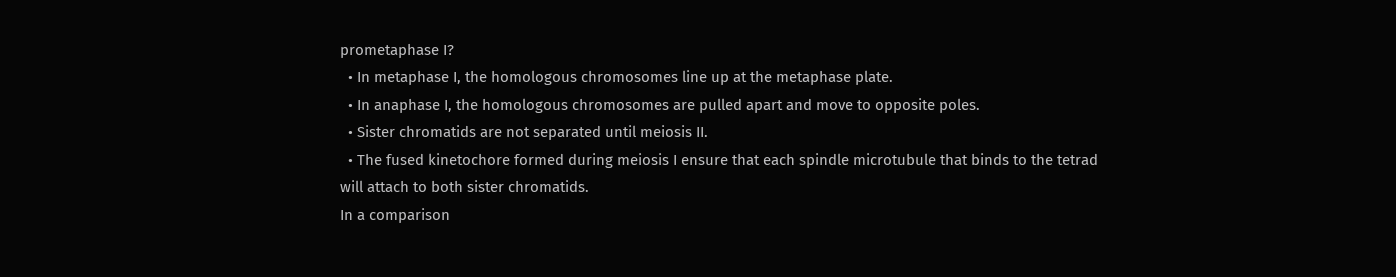prometaphase I?
  • In metaphase I, the homologous chromosomes line up at the metaphase plate.
  • In anaphase I, the homologous chromosomes are pulled apart and move to opposite poles.
  • Sister chromatids are not separated until meiosis II.
  • The fused kinetochore formed during meiosis I ensure that each spindle microtubule that binds to the tetrad will attach to both sister chromatids.
In a comparison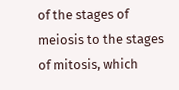of the stages of meiosis to the stages of mitosis, which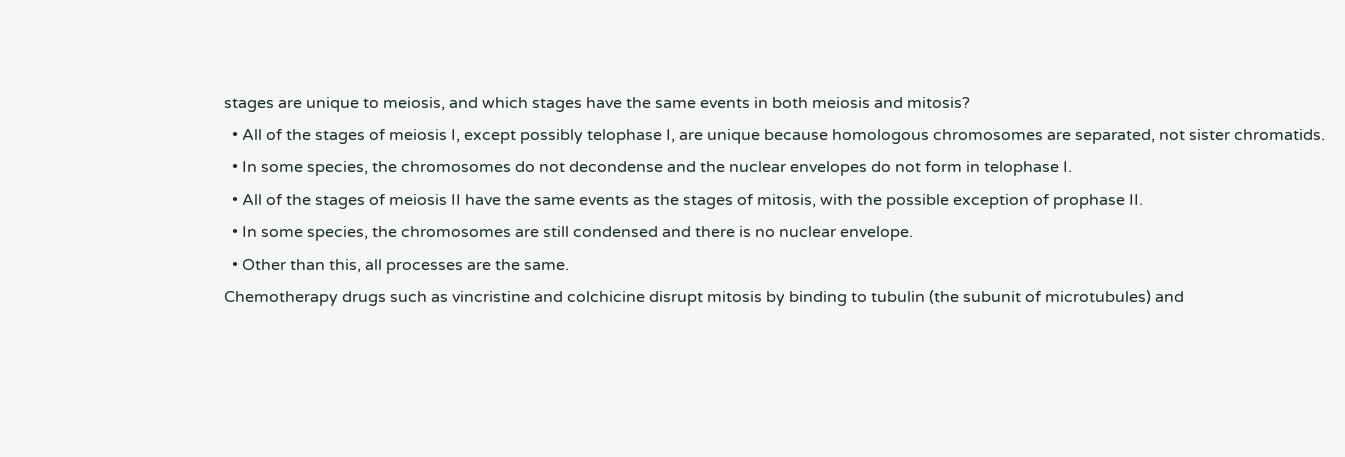stages are unique to meiosis, and which stages have the same events in both meiosis and mitosis?
  • All of the stages of meiosis I, except possibly telophase I, are unique because homologous chromosomes are separated, not sister chromatids.
  • In some species, the chromosomes do not decondense and the nuclear envelopes do not form in telophase I.
  • All of the stages of meiosis II have the same events as the stages of mitosis, with the possible exception of prophase II.
  • In some species, the chromosomes are still condensed and there is no nuclear envelope.
  • Other than this, all processes are the same.
Chemotherapy drugs such as vincristine and colchicine disrupt mitosis by binding to tubulin (the subunit of microtubules) and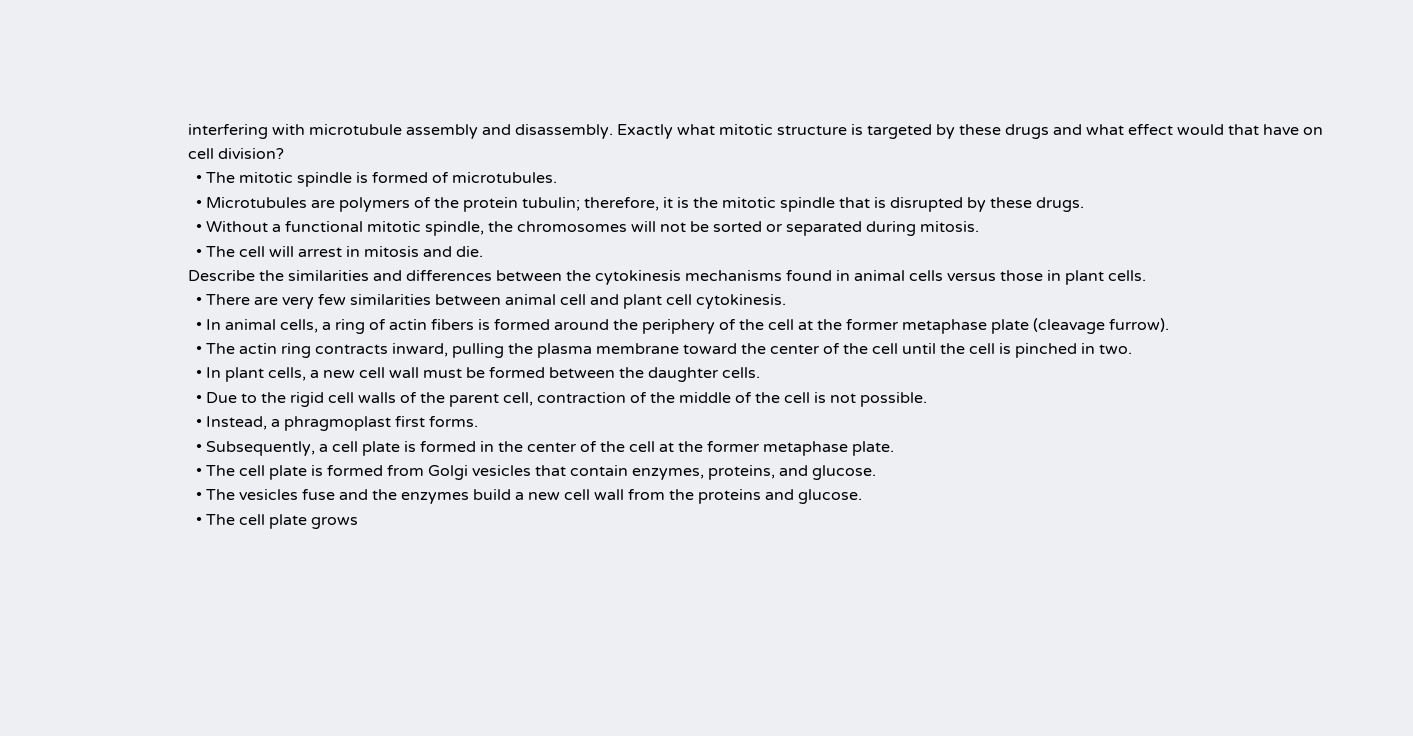interfering with microtubule assembly and disassembly. Exactly what mitotic structure is targeted by these drugs and what effect would that have on cell division?
  • The mitotic spindle is formed of microtubules.
  • Microtubules are polymers of the protein tubulin; therefore, it is the mitotic spindle that is disrupted by these drugs.
  • Without a functional mitotic spindle, the chromosomes will not be sorted or separated during mitosis.
  • The cell will arrest in mitosis and die.
Describe the similarities and differences between the cytokinesis mechanisms found in animal cells versus those in plant cells.
  • There are very few similarities between animal cell and plant cell cytokinesis.
  • In animal cells, a ring of actin fibers is formed around the periphery of the cell at the former metaphase plate (cleavage furrow).
  • The actin ring contracts inward, pulling the plasma membrane toward the center of the cell until the cell is pinched in two.
  • In plant cells, a new cell wall must be formed between the daughter cells.
  • Due to the rigid cell walls of the parent cell, contraction of the middle of the cell is not possible.
  • Instead, a phragmoplast first forms.
  • Subsequently, a cell plate is formed in the center of the cell at the former metaphase plate.
  • The cell plate is formed from Golgi vesicles that contain enzymes, proteins, and glucose.
  • The vesicles fuse and the enzymes build a new cell wall from the proteins and glucose.
  • The cell plate grows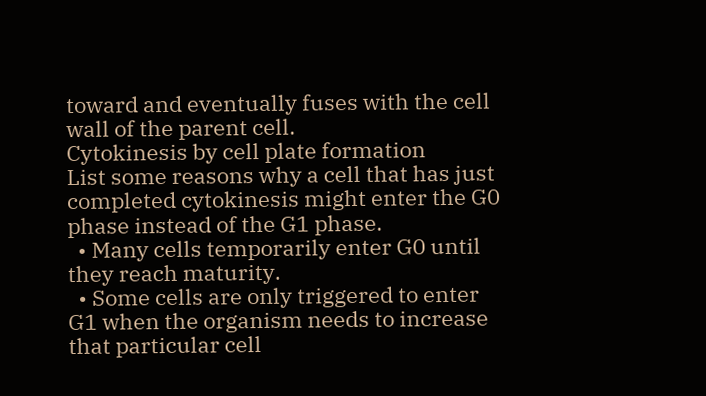toward and eventually fuses with the cell wall of the parent cell.
Cytokinesis by cell plate formation
List some reasons why a cell that has just completed cytokinesis might enter the G0 phase instead of the G1 phase.
  • Many cells temporarily enter G0 until they reach maturity.
  • Some cells are only triggered to enter G1 when the organism needs to increase that particular cell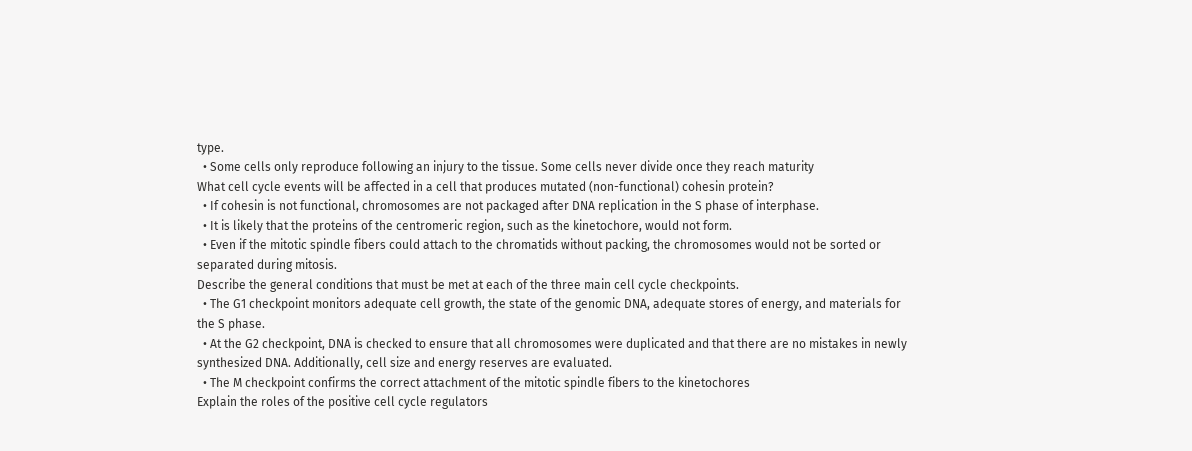type.
  • Some cells only reproduce following an injury to the tissue. Some cells never divide once they reach maturity
What cell cycle events will be affected in a cell that produces mutated (non-functional) cohesin protein?
  • If cohesin is not functional, chromosomes are not packaged after DNA replication in the S phase of interphase.
  • It is likely that the proteins of the centromeric region, such as the kinetochore, would not form.
  • Even if the mitotic spindle fibers could attach to the chromatids without packing, the chromosomes would not be sorted or separated during mitosis.
Describe the general conditions that must be met at each of the three main cell cycle checkpoints.
  • The G1 checkpoint monitors adequate cell growth, the state of the genomic DNA, adequate stores of energy, and materials for the S phase.
  • At the G2 checkpoint, DNA is checked to ensure that all chromosomes were duplicated and that there are no mistakes in newly synthesized DNA. Additionally, cell size and energy reserves are evaluated.
  • The M checkpoint confirms the correct attachment of the mitotic spindle fibers to the kinetochores
Explain the roles of the positive cell cycle regulators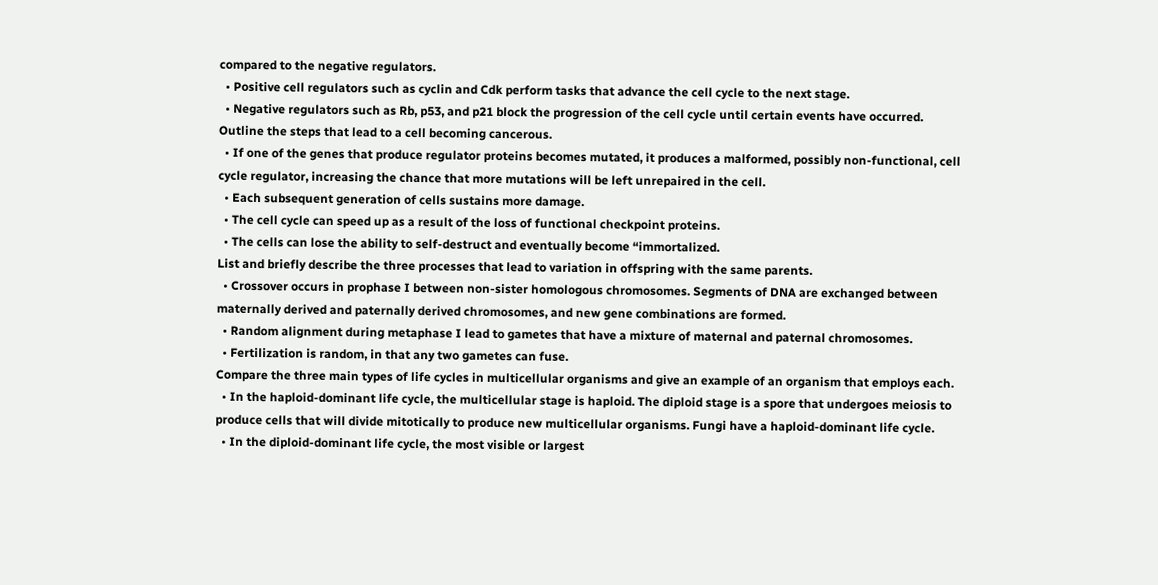compared to the negative regulators.
  • Positive cell regulators such as cyclin and Cdk perform tasks that advance the cell cycle to the next stage.
  • Negative regulators such as Rb, p53, and p21 block the progression of the cell cycle until certain events have occurred.
Outline the steps that lead to a cell becoming cancerous.
  • If one of the genes that produce regulator proteins becomes mutated, it produces a malformed, possibly non-functional, cell cycle regulator, increasing the chance that more mutations will be left unrepaired in the cell.
  • Each subsequent generation of cells sustains more damage.
  • The cell cycle can speed up as a result of the loss of functional checkpoint proteins.
  • The cells can lose the ability to self-destruct and eventually become “immortalized.
List and briefly describe the three processes that lead to variation in offspring with the same parents.
  • Crossover occurs in prophase I between non-sister homologous chromosomes. Segments of DNA are exchanged between maternally derived and paternally derived chromosomes, and new gene combinations are formed.
  • Random alignment during metaphase I lead to gametes that have a mixture of maternal and paternal chromosomes.
  • Fertilization is random, in that any two gametes can fuse.
Compare the three main types of life cycles in multicellular organisms and give an example of an organism that employs each.
  • In the haploid-dominant life cycle, the multicellular stage is haploid. The diploid stage is a spore that undergoes meiosis to produce cells that will divide mitotically to produce new multicellular organisms. Fungi have a haploid-dominant life cycle.
  • In the diploid-dominant life cycle, the most visible or largest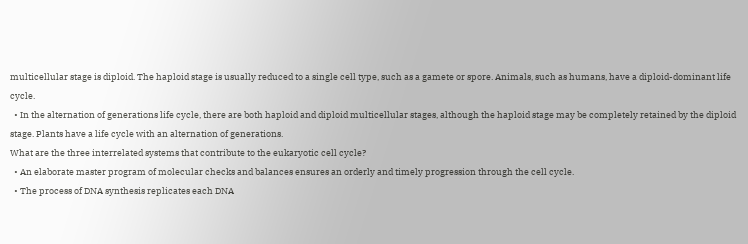multicellular stage is diploid. The haploid stage is usually reduced to a single cell type, such as a gamete or spore. Animals, such as humans, have a diploid-dominant life cycle.
  • In the alternation of generations life cycle, there are both haploid and diploid multicellular stages, although the haploid stage may be completely retained by the diploid stage. Plants have a life cycle with an alternation of generations.
What are the three interrelated systems that contribute to the eukaryotic cell cycle?
  • An elaborate master program of molecular checks and balances ensures an orderly and timely progression through the cell cycle.
  • The process of DNA synthesis replicates each DNA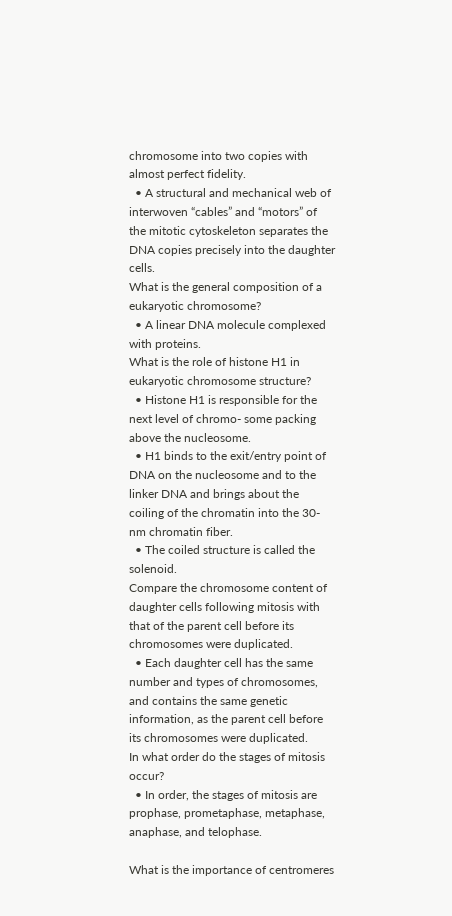chromosome into two copies with almost perfect fidelity.
  • A structural and mechanical web of interwoven “cables” and “motors” of the mitotic cytoskeleton separates the DNA copies precisely into the daughter cells.
What is the general composition of a eukaryotic chromosome?
  • A linear DNA molecule complexed with proteins.
What is the role of histone H1 in eukaryotic chromosome structure?
  • Histone H1 is responsible for the next level of chromo- some packing above the nucleosome.
  • H1 binds to the exit/entry point of DNA on the nucleosome and to the linker DNA and brings about the coiling of the chromatin into the 30-nm chromatin fiber.
  • The coiled structure is called the solenoid.
Compare the chromosome content of daughter cells following mitosis with that of the parent cell before its chromosomes were duplicated.
  • Each daughter cell has the same number and types of chromosomes, and contains the same genetic information, as the parent cell before its chromosomes were duplicated.
In what order do the stages of mitosis occur?
  • In order, the stages of mitosis are prophase, prometaphase, metaphase, anaphase, and telophase.

What is the importance of centromeres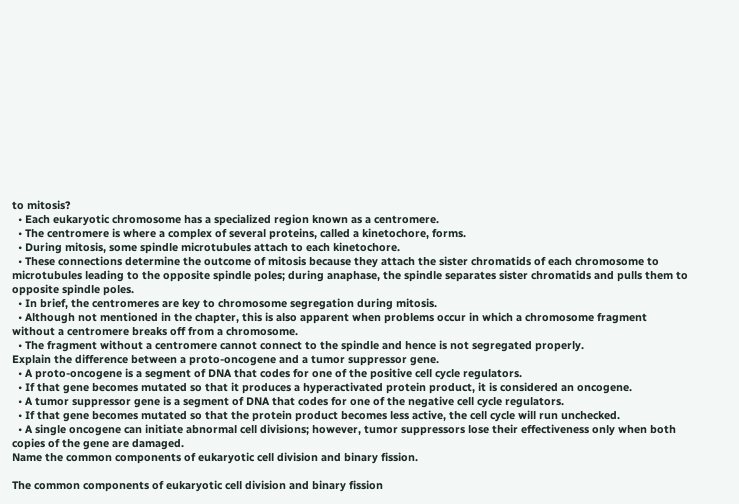to mitosis?
  • Each eukaryotic chromosome has a specialized region known as a centromere.
  • The centromere is where a complex of several proteins, called a kinetochore, forms.
  • During mitosis, some spindle microtubules attach to each kinetochore.
  • These connections determine the outcome of mitosis because they attach the sister chromatids of each chromosome to microtubules leading to the opposite spindle poles; during anaphase, the spindle separates sister chromatids and pulls them to opposite spindle poles.
  • In brief, the centromeres are key to chromosome segregation during mitosis.
  • Although not mentioned in the chapter, this is also apparent when problems occur in which a chromosome fragment without a centromere breaks off from a chromosome.
  • The fragment without a centromere cannot connect to the spindle and hence is not segregated properly.
Explain the difference between a proto-oncogene and a tumor suppressor gene.
  • A proto-oncogene is a segment of DNA that codes for one of the positive cell cycle regulators.
  • If that gene becomes mutated so that it produces a hyperactivated protein product, it is considered an oncogene.
  • A tumor suppressor gene is a segment of DNA that codes for one of the negative cell cycle regulators.
  • If that gene becomes mutated so that the protein product becomes less active, the cell cycle will run unchecked.
  • A single oncogene can initiate abnormal cell divisions; however, tumor suppressors lose their effectiveness only when both copies of the gene are damaged.
Name the common components of eukaryotic cell division and binary fission.

The common components of eukaryotic cell division and binary fission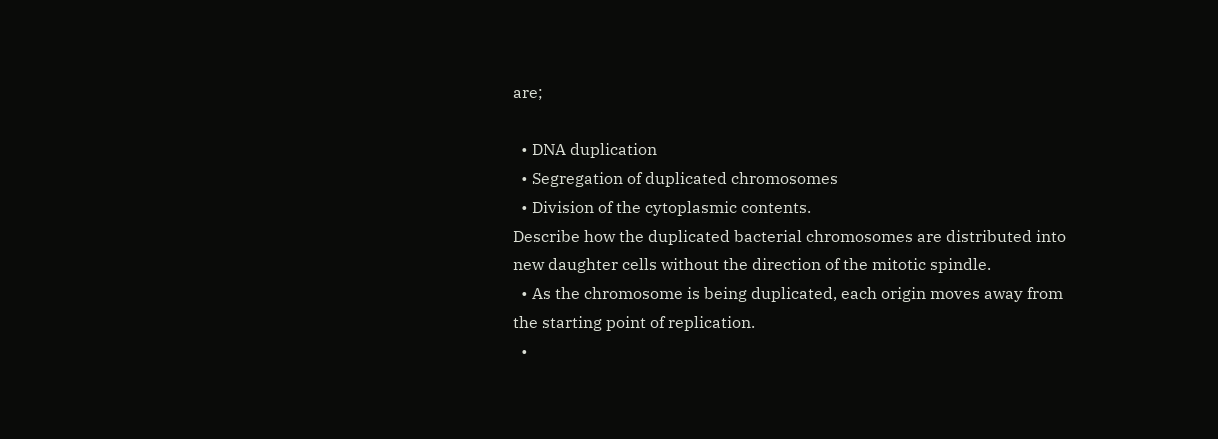are;

  • DNA duplication
  • Segregation of duplicated chromosomes
  • Division of the cytoplasmic contents.
Describe how the duplicated bacterial chromosomes are distributed into new daughter cells without the direction of the mitotic spindle.
  • As the chromosome is being duplicated, each origin moves away from the starting point of replication.
  •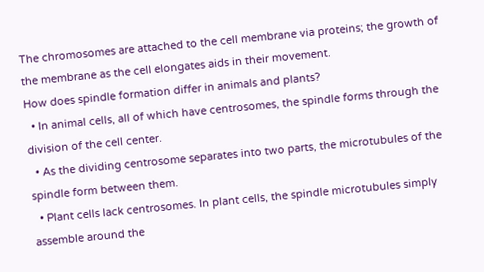The chromosomes are attached to the cell membrane via proteins; the growth of the membrane as the cell elongates aids in their movement.
How does spindle formation differ in animals and plants?
  • In animal cells, all of which have centrosomes, the spindle forms through the division of the cell center.
  • As the dividing centrosome separates into two parts, the microtubules of the spindle form between them.
  • Plant cells lack centrosomes. In plant cells, the spindle microtubules simply assemble around the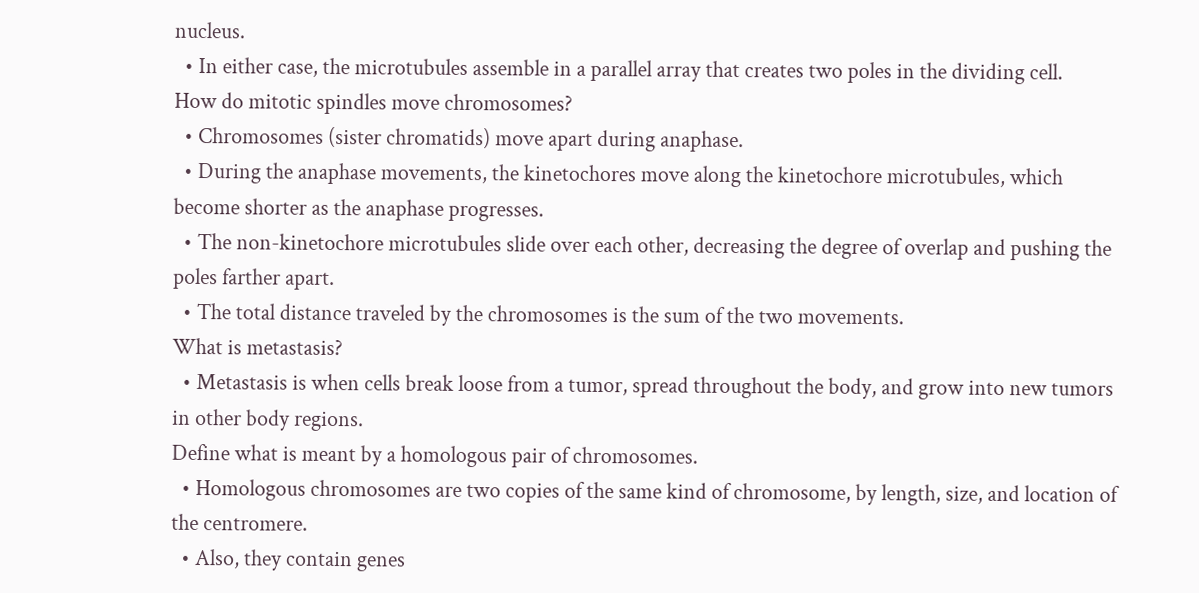nucleus.
  • In either case, the microtubules assemble in a parallel array that creates two poles in the dividing cell.
How do mitotic spindles move chromosomes?
  • Chromosomes (sister chromatids) move apart during anaphase.
  • During the anaphase movements, the kinetochores move along the kinetochore microtubules, which become shorter as the anaphase progresses.
  • The non-kinetochore microtubules slide over each other, decreasing the degree of overlap and pushing the poles farther apart.
  • The total distance traveled by the chromosomes is the sum of the two movements.
What is metastasis?
  • Metastasis is when cells break loose from a tumor, spread throughout the body, and grow into new tumors in other body regions.
Define what is meant by a homologous pair of chromosomes.
  • Homologous chromosomes are two copies of the same kind of chromosome, by length, size, and location of the centromere.
  • Also, they contain genes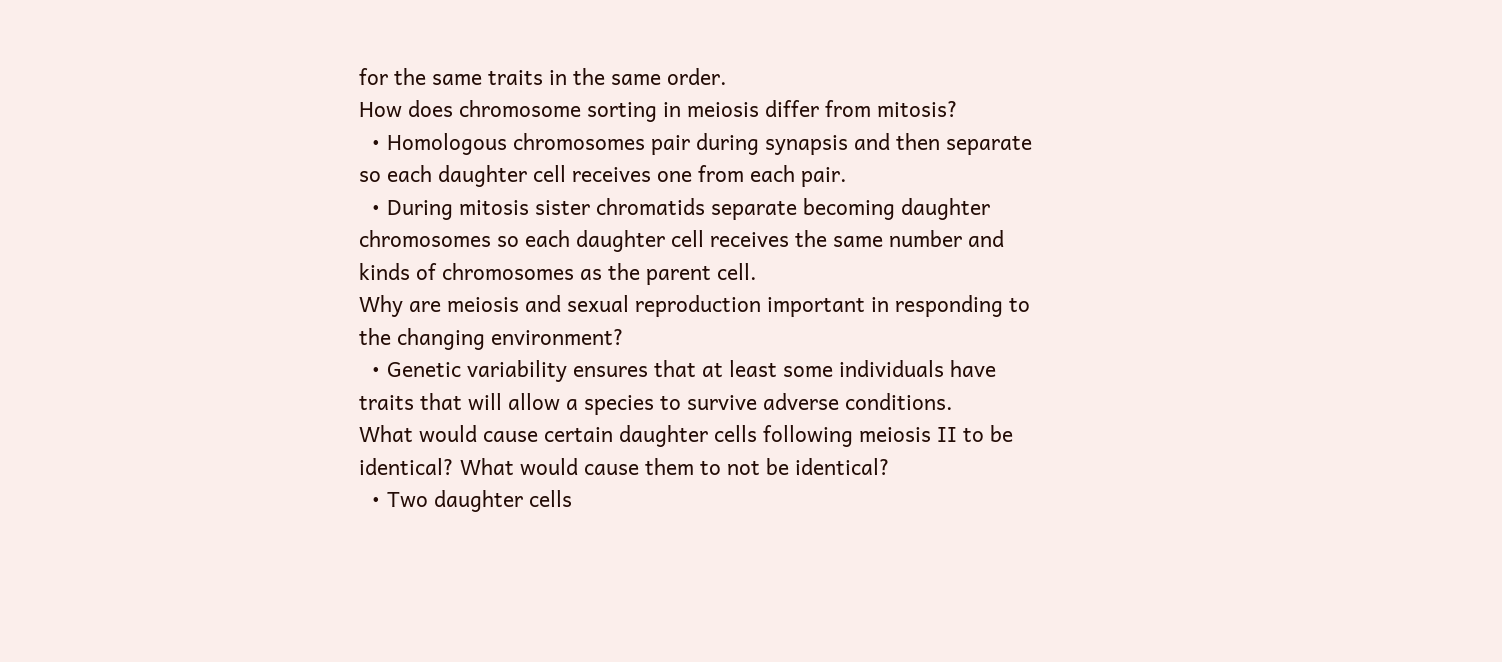for the same traits in the same order.
How does chromosome sorting in meiosis differ from mitosis?
  • Homologous chromosomes pair during synapsis and then separate so each daughter cell receives one from each pair.
  • During mitosis sister chromatids separate becoming daughter chromosomes so each daughter cell receives the same number and kinds of chromosomes as the parent cell.
Why are meiosis and sexual reproduction important in responding to the changing environment?
  • Genetic variability ensures that at least some individuals have traits that will allow a species to survive adverse conditions.
What would cause certain daughter cells following meiosis II to be identical? What would cause them to not be identical?
  • Two daughter cells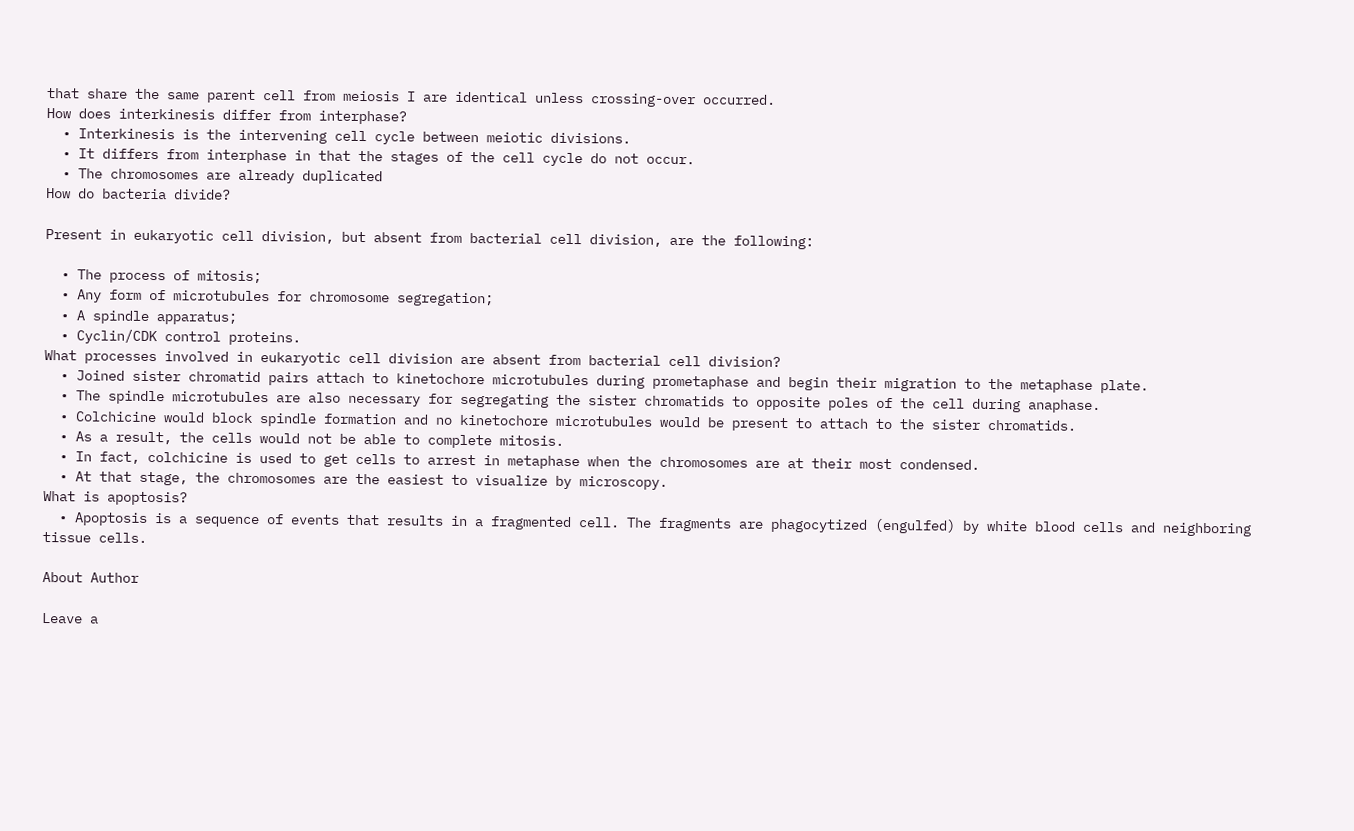that share the same parent cell from meiosis I are identical unless crossing-over occurred.
How does interkinesis differ from interphase?
  • Interkinesis is the intervening cell cycle between meiotic divisions.
  • It differs from interphase in that the stages of the cell cycle do not occur.
  • The chromosomes are already duplicated
How do bacteria divide?

Present in eukaryotic cell division, but absent from bacterial cell division, are the following:

  • The process of mitosis;
  • Any form of microtubules for chromosome segregation;
  • A spindle apparatus;
  • Cyclin/CDK control proteins.
What processes involved in eukaryotic cell division are absent from bacterial cell division?
  • Joined sister chromatid pairs attach to kinetochore microtubules during prometaphase and begin their migration to the metaphase plate.
  • The spindle microtubules are also necessary for segregating the sister chromatids to opposite poles of the cell during anaphase.
  • Colchicine would block spindle formation and no kinetochore microtubules would be present to attach to the sister chromatids.
  • As a result, the cells would not be able to complete mitosis.
  • In fact, colchicine is used to get cells to arrest in metaphase when the chromosomes are at their most condensed.
  • At that stage, the chromosomes are the easiest to visualize by microscopy.
What is apoptosis?
  • Apoptosis is a sequence of events that results in a fragmented cell. The fragments are phagocytized (engulfed) by white blood cells and neighboring tissue cells.

About Author

Leave a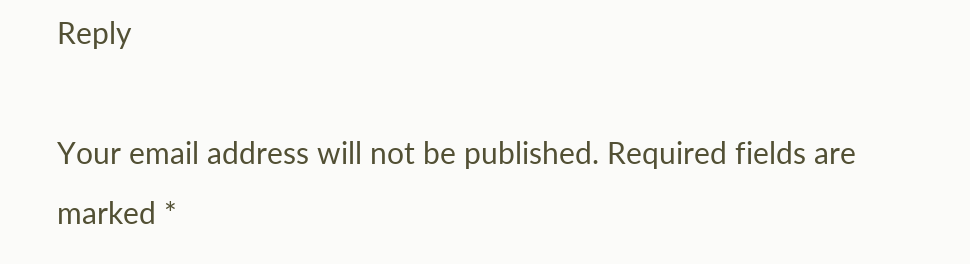Reply

Your email address will not be published. Required fields are marked *